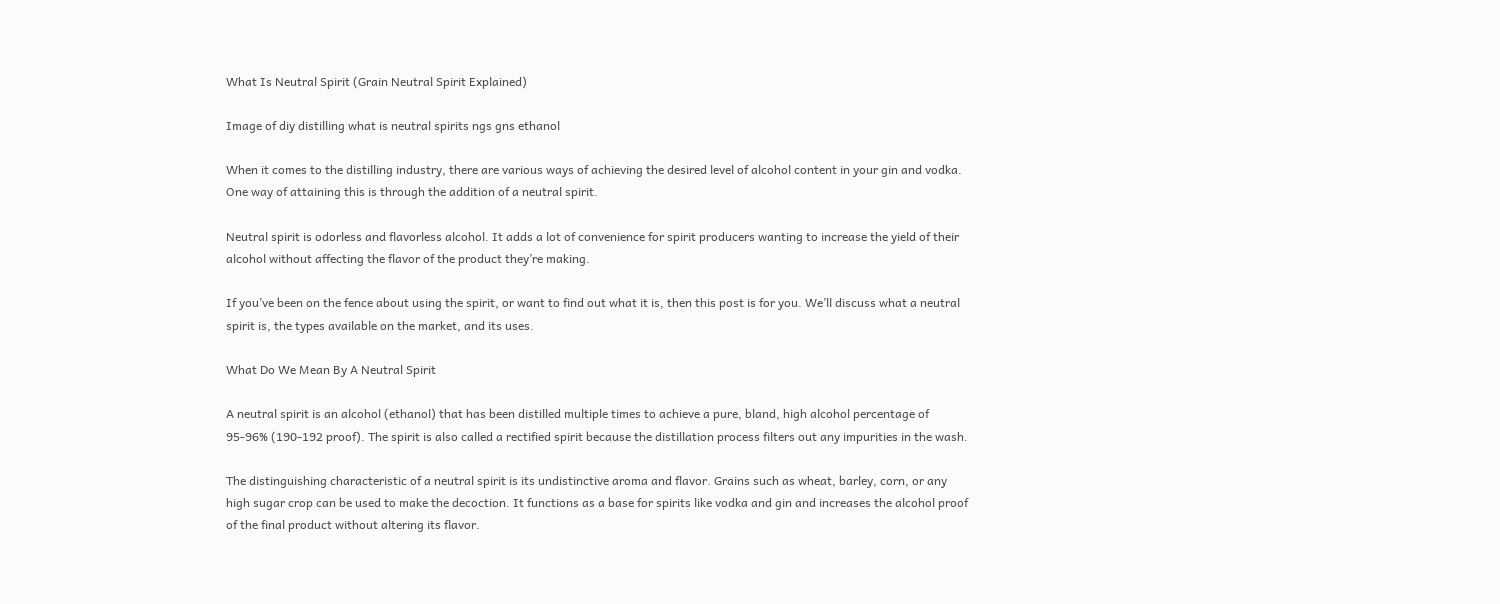What Is Neutral Spirit (Grain Neutral Spirit Explained)

Image of diy distilling what is neutral spirits ngs gns ethanol

When it comes to the distilling industry, there are various ways of achieving the desired level of alcohol content in your gin and vodka. One way of attaining this is through the addition of a neutral spirit.

Neutral spirit is odorless and flavorless alcohol. It adds a lot of convenience for spirit producers wanting to increase the yield of their alcohol without affecting the flavor of the product they’re making.

If you’ve been on the fence about using the spirit, or want to find out what it is, then this post is for you. We’ll discuss what a neutral spirit is, the types available on the market, and its uses.

What Do We Mean By A Neutral Spirit

A neutral spirit is an alcohol (ethanol) that has been distilled multiple times to achieve a pure, bland, high alcohol percentage of 95-96% (190-192 proof). The spirit is also called a rectified spirit because the distillation process filters out any impurities in the wash.

The distinguishing characteristic of a neutral spirit is its undistinctive aroma and flavor. Grains such as wheat, barley, corn, or any high sugar crop can be used to make the decoction. It functions as a base for spirits like vodka and gin and increases the alcohol proof of the final product without altering its flavor.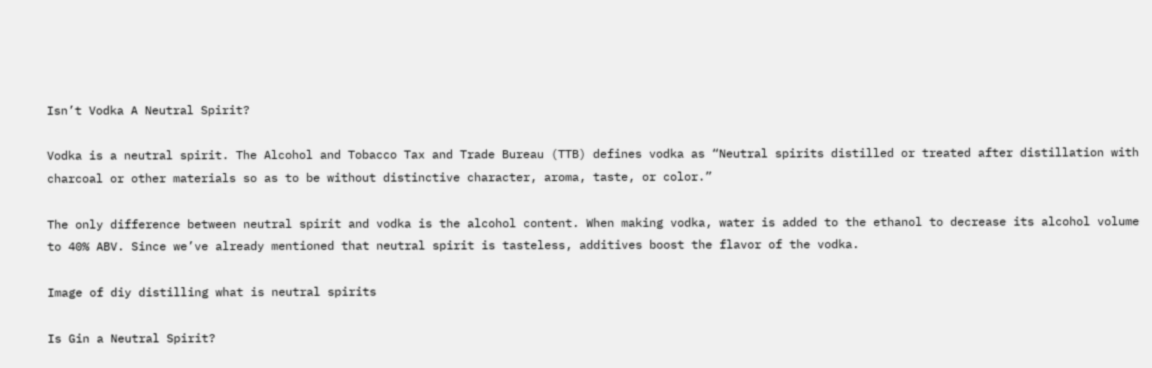Isn’t Vodka A Neutral Spirit?

Vodka is a neutral spirit. The Alcohol and Tobacco Tax and Trade Bureau (TTB) defines vodka as “Neutral spirits distilled or treated after distillation with charcoal or other materials so as to be without distinctive character, aroma, taste, or color.”

The only difference between neutral spirit and vodka is the alcohol content. When making vodka, water is added to the ethanol to decrease its alcohol volume to 40% ABV. Since we’ve already mentioned that neutral spirit is tasteless, additives boost the flavor of the vodka.

Image of diy distilling what is neutral spirits

Is Gin a Neutral Spirit?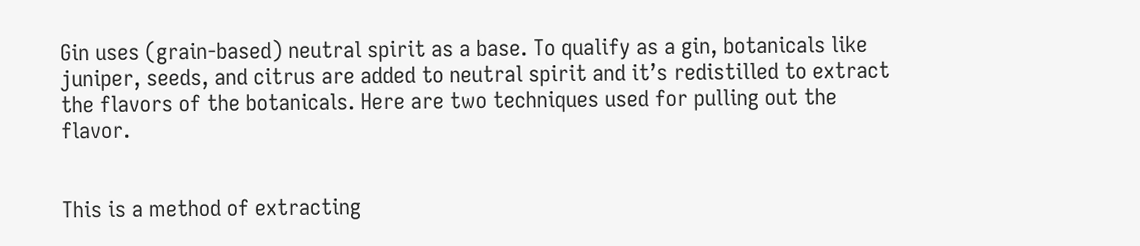Gin uses (grain-based) neutral spirit as a base. To qualify as a gin, botanicals like juniper, seeds, and citrus are added to neutral spirit and it’s redistilled to extract the flavors of the botanicals. Here are two techniques used for pulling out the flavor.


This is a method of extracting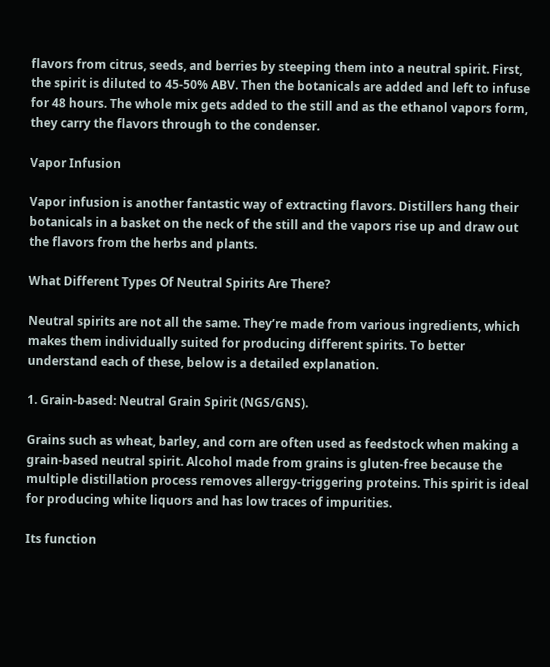flavors from citrus, seeds, and berries by steeping them into a neutral spirit. First, the spirit is diluted to 45-50% ABV. Then the botanicals are added and left to infuse for 48 hours. The whole mix gets added to the still and as the ethanol vapors form, they carry the flavors through to the condenser.

Vapor Infusion

Vapor infusion is another fantastic way of extracting flavors. Distillers hang their botanicals in a basket on the neck of the still and the vapors rise up and draw out the flavors from the herbs and plants.

What Different Types Of Neutral Spirits Are There?

Neutral spirits are not all the same. They’re made from various ingredients, which makes them individually suited for producing different spirits. To better understand each of these, below is a detailed explanation.

1. Grain-based: Neutral Grain Spirit (NGS/GNS).

Grains such as wheat, barley, and corn are often used as feedstock when making a grain-based neutral spirit. Alcohol made from grains is gluten-free because the multiple distillation process removes allergy-triggering proteins. This spirit is ideal for producing white liquors and has low traces of impurities.

Its function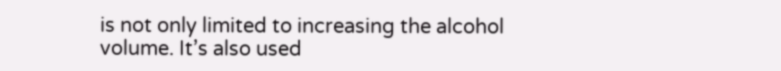is not only limited to increasing the alcohol volume. It’s also used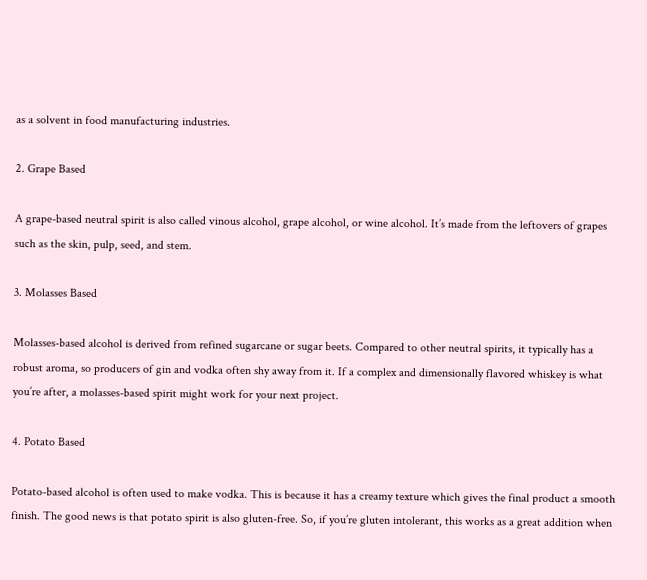as a solvent in food manufacturing industries.

2. Grape Based

A grape-based neutral spirit is also called vinous alcohol, grape alcohol, or wine alcohol. It’s made from the leftovers of grapes such as the skin, pulp, seed, and stem.

3. Molasses Based

Molasses-based alcohol is derived from refined sugarcane or sugar beets. Compared to other neutral spirits, it typically has a robust aroma, so producers of gin and vodka often shy away from it. If a complex and dimensionally flavored whiskey is what you’re after, a molasses-based spirit might work for your next project.

4. Potato Based

Potato-based alcohol is often used to make vodka. This is because it has a creamy texture which gives the final product a smooth finish. The good news is that potato spirit is also gluten-free. So, if you’re gluten intolerant, this works as a great addition when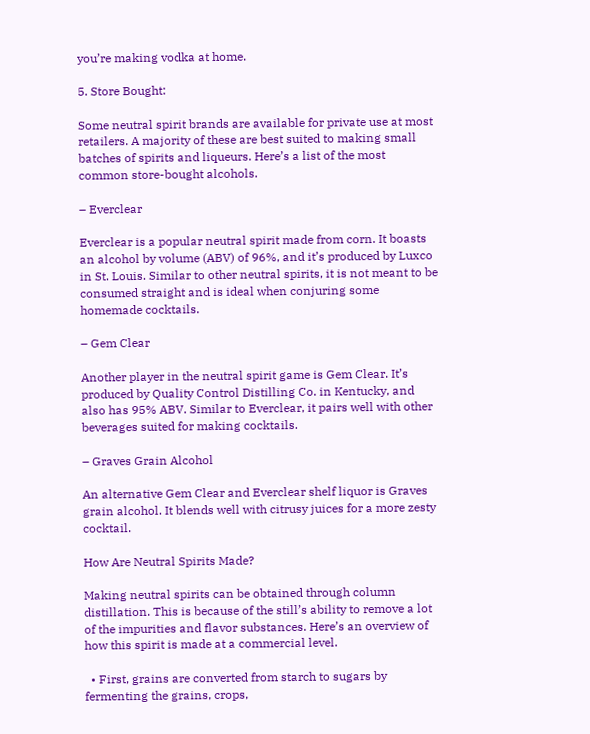you’re making vodka at home.

5. Store Bought:

Some neutral spirit brands are available for private use at most retailers. A majority of these are best suited to making small batches of spirits and liqueurs. Here’s a list of the most common store-bought alcohols.

– Everclear

Everclear is a popular neutral spirit made from corn. It boasts an alcohol by volume (ABV) of 96%, and it’s produced by Luxco in St. Louis. Similar to other neutral spirits, it is not meant to be consumed straight and is ideal when conjuring some homemade cocktails.

– Gem Clear

Another player in the neutral spirit game is Gem Clear. It’s produced by Quality Control Distilling Co. in Kentucky, and also has 95% ABV. Similar to Everclear, it pairs well with other beverages suited for making cocktails.

– Graves Grain Alcohol

An alternative Gem Clear and Everclear shelf liquor is Graves grain alcohol. It blends well with citrusy juices for a more zesty cocktail.

How Are Neutral Spirits Made?

Making neutral spirits can be obtained through column distillation. This is because of the still’s ability to remove a lot of the impurities and flavor substances. Here’s an overview of how this spirit is made at a commercial level.

  • First, grains are converted from starch to sugars by fermenting the grains, crops,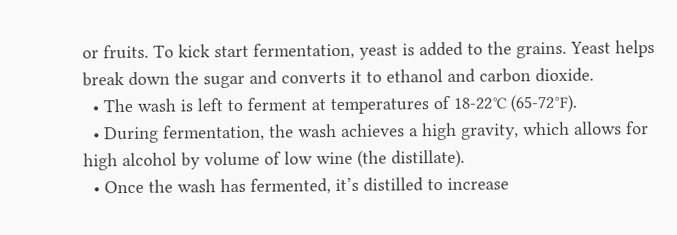or fruits. To kick start fermentation, yeast is added to the grains. Yeast helps break down the sugar and converts it to ethanol and carbon dioxide.
  • The wash is left to ferment at temperatures of 18-22℃ (65-72℉).
  • During fermentation, the wash achieves a high gravity, which allows for high alcohol by volume of low wine (the distillate).
  • Once the wash has fermented, it’s distilled to increase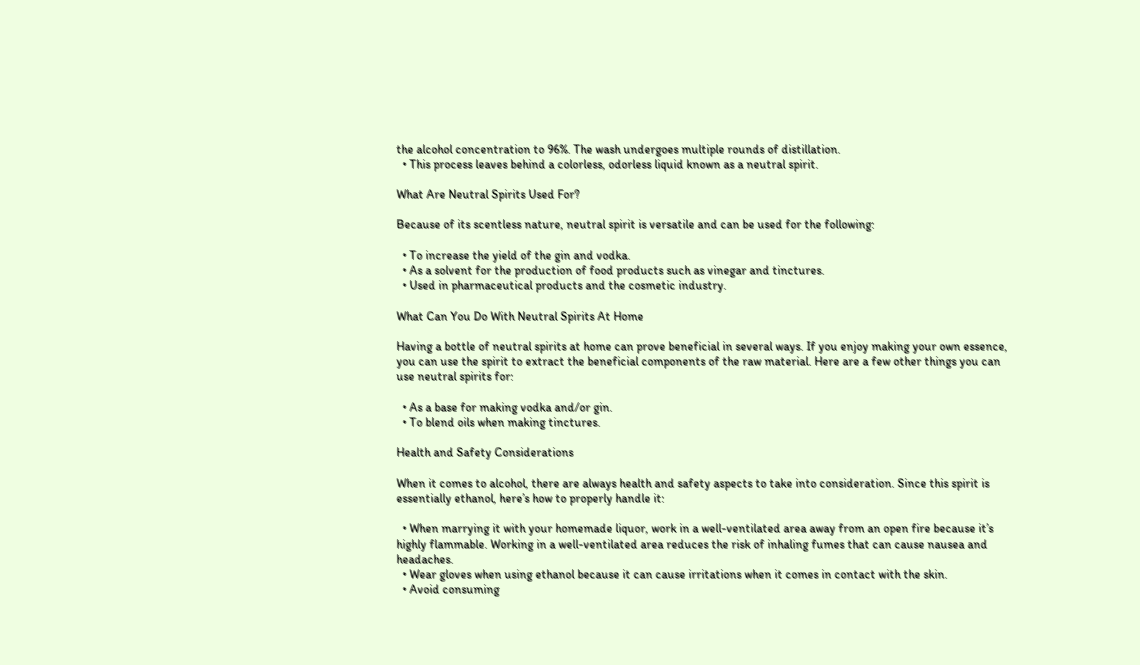the alcohol concentration to 96%. The wash undergoes multiple rounds of distillation.
  • This process leaves behind a colorless, odorless liquid known as a neutral spirit.

What Are Neutral Spirits Used For?

Because of its scentless nature, neutral spirit is versatile and can be used for the following:

  • To increase the yield of the gin and vodka.
  • As a solvent for the production of food products such as vinegar and tinctures.
  • Used in pharmaceutical products and the cosmetic industry.

What Can You Do With Neutral Spirits At Home

Having a bottle of neutral spirits at home can prove beneficial in several ways. If you enjoy making your own essence, you can use the spirit to extract the beneficial components of the raw material. Here are a few other things you can use neutral spirits for:

  • As a base for making vodka and/or gin.
  • To blend oils when making tinctures.

Health and Safety Considerations

When it comes to alcohol, there are always health and safety aspects to take into consideration. Since this spirit is essentially ethanol, here’s how to properly handle it:

  • When marrying it with your homemade liquor, work in a well-ventilated area away from an open fire because it’s highly flammable. Working in a well-ventilated area reduces the risk of inhaling fumes that can cause nausea and headaches.
  • Wear gloves when using ethanol because it can cause irritations when it comes in contact with the skin.
  • Avoid consuming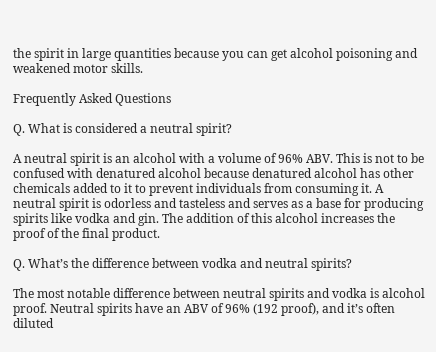the spirit in large quantities because you can get alcohol poisoning and weakened motor skills.

Frequently Asked Questions

Q. What is considered a neutral spirit?

A neutral spirit is an alcohol with a volume of 96% ABV. This is not to be confused with denatured alcohol because denatured alcohol has other chemicals added to it to prevent individuals from consuming it. A neutral spirit is odorless and tasteless and serves as a base for producing spirits like vodka and gin. The addition of this alcohol increases the proof of the final product.

Q. What’s the difference between vodka and neutral spirits?

The most notable difference between neutral spirits and vodka is alcohol proof. Neutral spirits have an ABV of 96% (192 proof), and it’s often diluted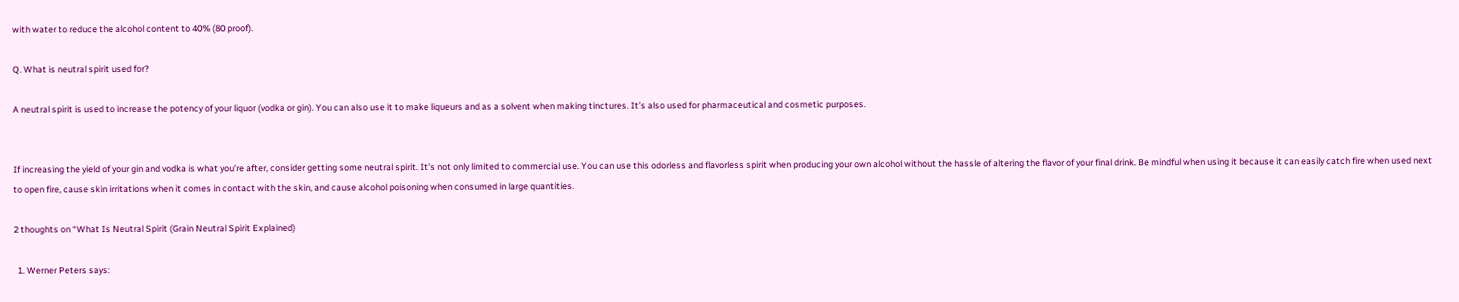with water to reduce the alcohol content to 40% (80 proof).

Q. What is neutral spirit used for?

A neutral spirit is used to increase the potency of your liquor (vodka or gin). You can also use it to make liqueurs and as a solvent when making tinctures. It’s also used for pharmaceutical and cosmetic purposes.


If increasing the yield of your gin and vodka is what you’re after, consider getting some neutral spirit. It’s not only limited to commercial use. You can use this odorless and flavorless spirit when producing your own alcohol without the hassle of altering the flavor of your final drink. Be mindful when using it because it can easily catch fire when used next to open fire, cause skin irritations when it comes in contact with the skin, and cause alcohol poisoning when consumed in large quantities.

2 thoughts on “What Is Neutral Spirit (Grain Neutral Spirit Explained)

  1. Werner Peters says: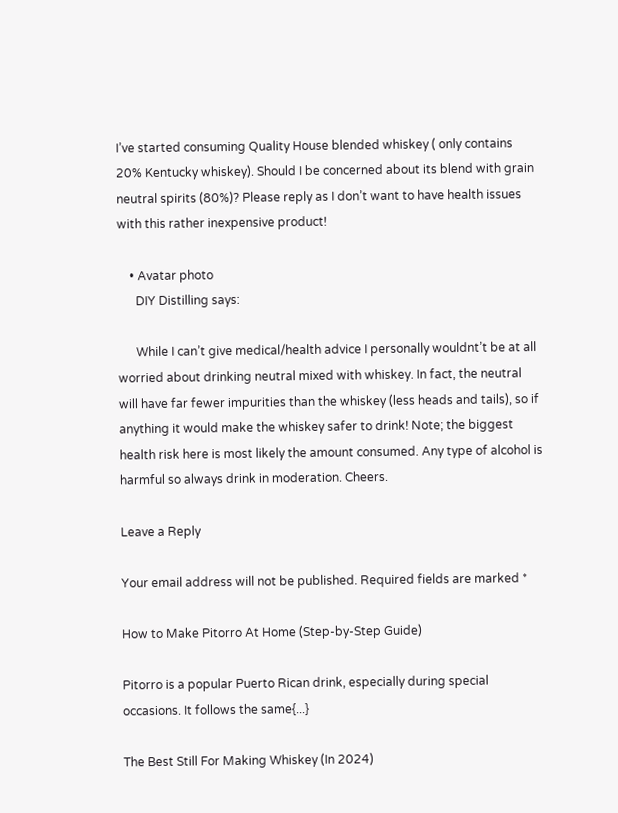I’ve started consuming Quality House blended whiskey ( only contains 20% Kentucky whiskey). Should I be concerned about its blend with grain neutral spirits (80%)? Please reply as I don’t want to have health issues with this rather inexpensive product!

    • Avatar photo
      DIY Distilling says:

      While I can’t give medical/health advice I personally wouldnt’t be at all worried about drinking neutral mixed with whiskey. In fact, the neutral will have far fewer impurities than the whiskey (less heads and tails), so if anything it would make the whiskey safer to drink! Note; the biggest health risk here is most likely the amount consumed. Any type of alcohol is harmful so always drink in moderation. Cheers.

Leave a Reply

Your email address will not be published. Required fields are marked *

How to Make Pitorro At Home (Step-by-Step Guide)

Pitorro is a popular Puerto Rican drink, especially during special occasions. It follows the same{...}

The Best Still For Making Whiskey (In 2024)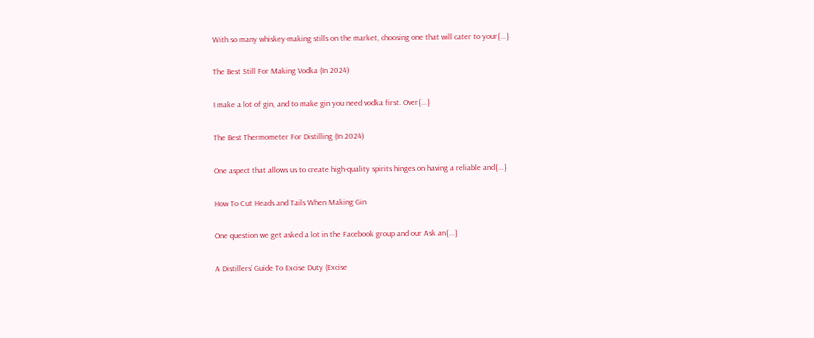With so many whiskey-making stills on the market, choosing one that will cater to your{...}

The Best Still For Making Vodka (In 2024)

I make a lot of gin, and to make gin you need vodka first. Over{...}

The Best Thermometer For Distilling (In 2024)

One aspect that allows us to create high-quality spirits hinges on having a reliable and{...}

How To Cut Heads and Tails When Making Gin

One question we get asked a lot in the Facebook group and our Ask an{...}

A Distillers’ Guide To Excise Duty (Excise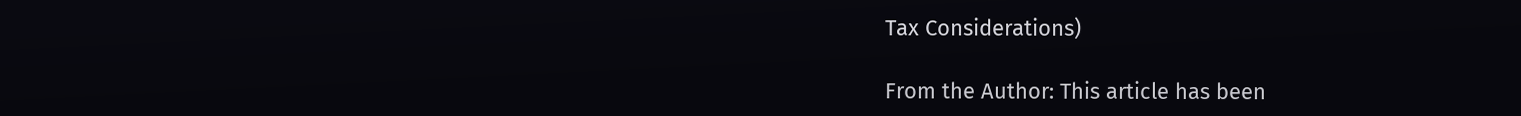Tax Considerations)

From the Author: This article has been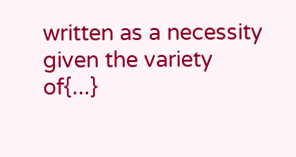written as a necessity given the variety of{...}